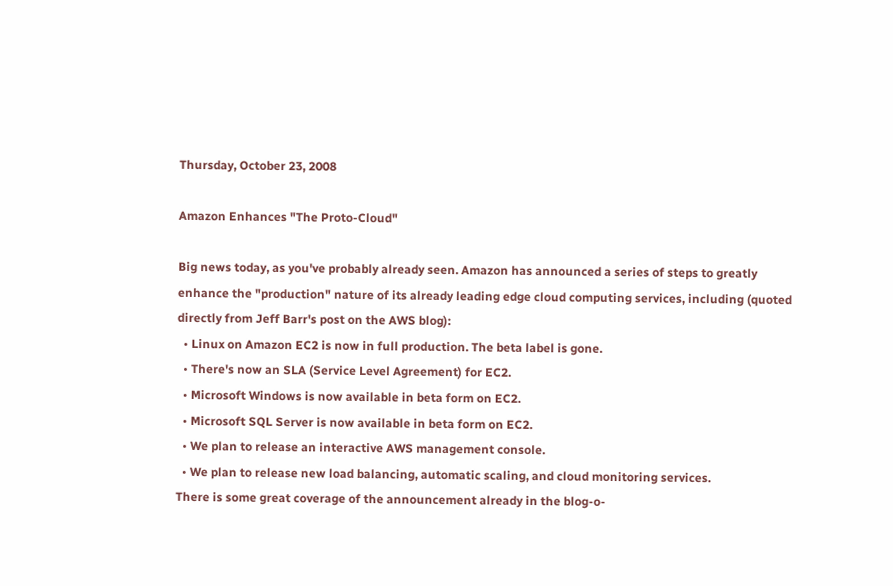Thursday, October 23, 2008

Amazon Enhances "The Proto-Cloud"

Big news today, as you've probably already seen. Amazon has announced a series of steps to greatly enhance the "production" nature of its already leading edge cloud computing services, including (quoted directly from Jeff Barr's post on the AWS blog):
  • Linux on Amazon EC2 is now in full production. The beta label is gone.
  • There's now an SLA (Service Level Agreement) for EC2.
  • Microsoft Windows is now available in beta form on EC2.
  • Microsoft SQL Server is now available in beta form on EC2.
  • We plan to release an interactive AWS management console.
  • We plan to release new load balancing, automatic scaling, and cloud monitoring services.
There is some great coverage of the announcement already in the blog-o-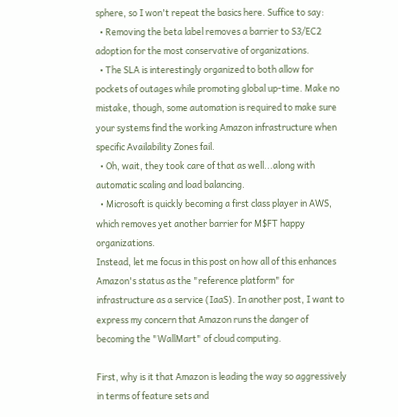sphere, so I won't repeat the basics here. Suffice to say:
  • Removing the beta label removes a barrier to S3/EC2 adoption for the most conservative of organizations.
  • The SLA is interestingly organized to both allow for pockets of outages while promoting global up-time. Make no mistake, though, some automation is required to make sure your systems find the working Amazon infrastructure when specific Availability Zones fail.
  • Oh, wait, they took care of that as well...along with automatic scaling and load balancing.
  • Microsoft is quickly becoming a first class player in AWS, which removes yet another barrier for M$FT happy organizations.
Instead, let me focus in this post on how all of this enhances Amazon's status as the "reference platform" for infrastructure as a service (IaaS). In another post, I want to express my concern that Amazon runs the danger of becoming the "WallMart" of cloud computing.

First, why is it that Amazon is leading the way so aggressively in terms of feature sets and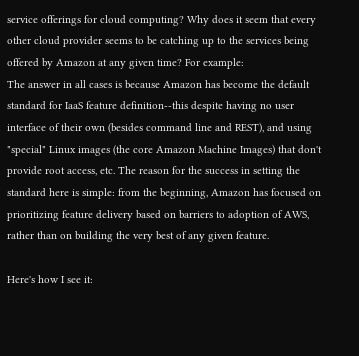service offerings for cloud computing? Why does it seem that every other cloud provider seems to be catching up to the services being offered by Amazon at any given time? For example:
The answer in all cases is because Amazon has become the default standard for IaaS feature definition--this despite having no user interface of their own (besides command line and REST), and using "special" Linux images (the core Amazon Machine Images) that don't provide root access, etc. The reason for the success in setting the standard here is simple: from the beginning, Amazon has focused on prioritizing feature delivery based on barriers to adoption of AWS, rather than on building the very best of any given feature.

Here's how I see it: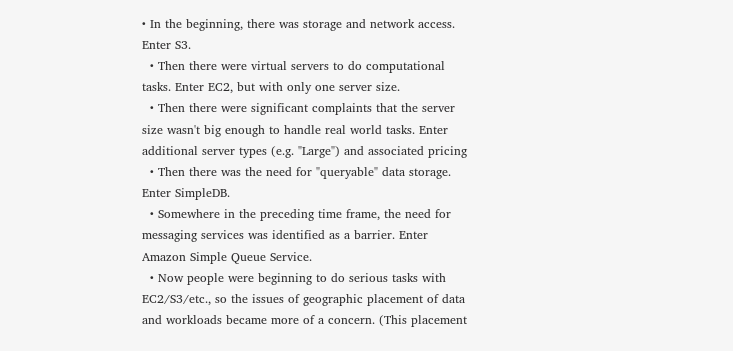• In the beginning, there was storage and network access. Enter S3.
  • Then there were virtual servers to do computational tasks. Enter EC2, but with only one server size.
  • Then there were significant complaints that the server size wasn't big enough to handle real world tasks. Enter additional server types (e.g. "Large") and associated pricing
  • Then there was the need for "queryable" data storage. Enter SimpleDB.
  • Somewhere in the preceding time frame, the need for messaging services was identified as a barrier. Enter Amazon Simple Queue Service.
  • Now people were beginning to do serious tasks with EC2/S3/etc., so the issues of geographic placement of data and workloads became more of a concern. (This placement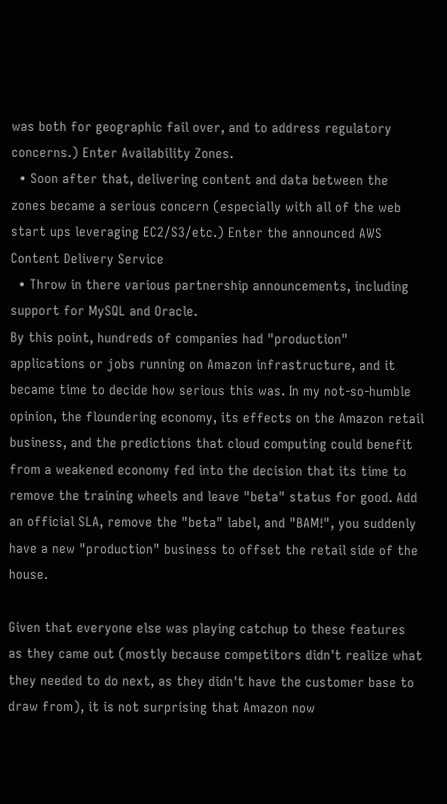was both for geographic fail over, and to address regulatory concerns.) Enter Availability Zones.
  • Soon after that, delivering content and data between the zones became a serious concern (especially with all of the web start ups leveraging EC2/S3/etc.) Enter the announced AWS Content Delivery Service
  • Throw in there various partnership announcements, including support for MySQL and Oracle.
By this point, hundreds of companies had "production" applications or jobs running on Amazon infrastructure, and it became time to decide how serious this was. In my not-so-humble opinion, the floundering economy, its effects on the Amazon retail business, and the predictions that cloud computing could benefit from a weakened economy fed into the decision that its time to remove the training wheels and leave "beta" status for good. Add an official SLA, remove the "beta" label, and "BAM!", you suddenly have a new "production" business to offset the retail side of the house.

Given that everyone else was playing catchup to these features as they came out (mostly because competitors didn't realize what they needed to do next, as they didn't have the customer base to draw from), it is not surprising that Amazon now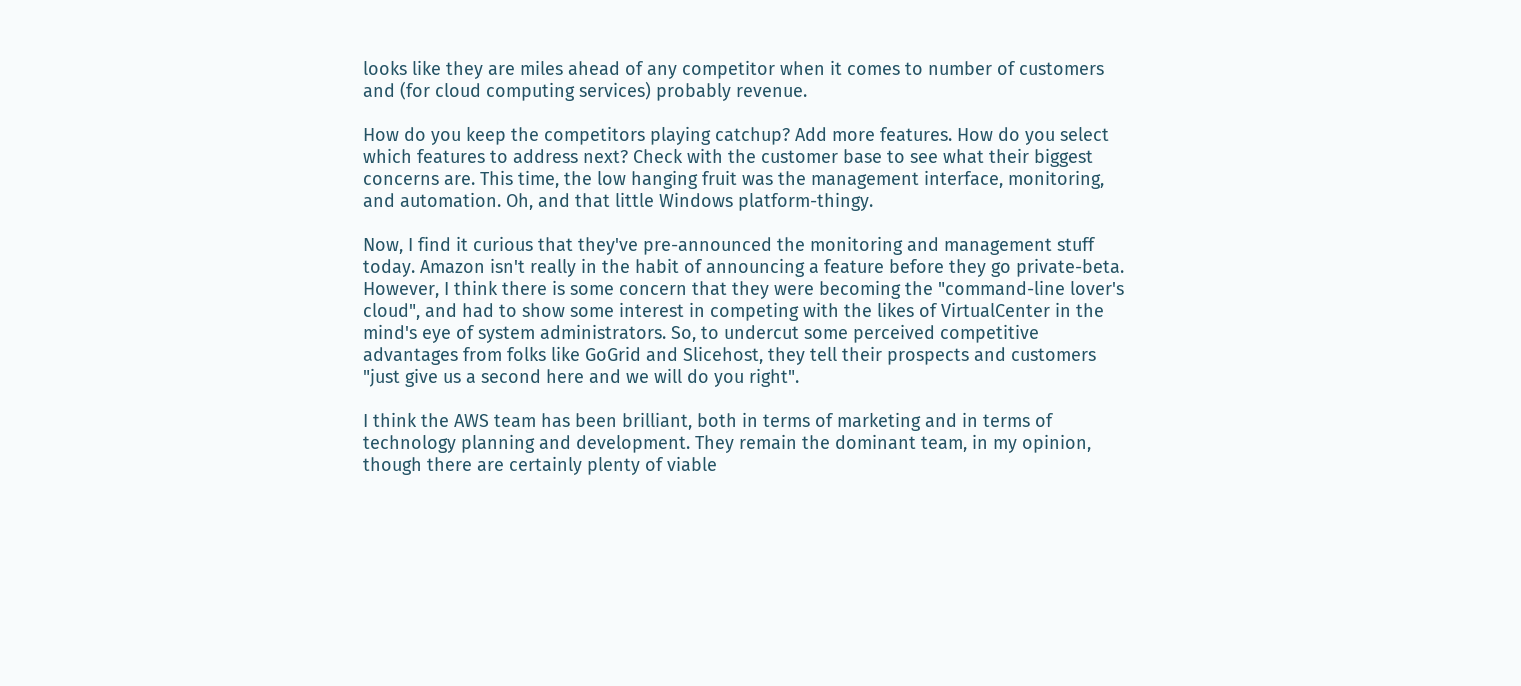looks like they are miles ahead of any competitor when it comes to number of customers and (for cloud computing services) probably revenue.

How do you keep the competitors playing catchup? Add more features. How do you select which features to address next? Check with the customer base to see what their biggest concerns are. This time, the low hanging fruit was the management interface, monitoring, and automation. Oh, and that little Windows platform-thingy.

Now, I find it curious that they've pre-announced the monitoring and management stuff today. Amazon isn't really in the habit of announcing a feature before they go private-beta. However, I think there is some concern that they were becoming the "command-line lover's cloud", and had to show some interest in competing with the likes of VirtualCenter in the mind's eye of system administrators. So, to undercut some perceived competitive advantages from folks like GoGrid and Slicehost, they tell their prospects and customers "just give us a second here and we will do you right".

I think the AWS team has been brilliant, both in terms of marketing and in terms of technology planning and development. They remain the dominant team, in my opinion, though there are certainly plenty of viable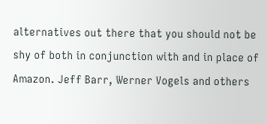alternatives out there that you should not be shy of both in conjunction with and in place of Amazon. Jeff Barr, Werner Vogels and others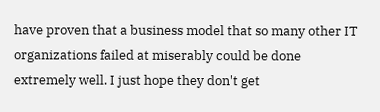have proven that a business model that so many other IT organizations failed at miserably could be done extremely well. I just hope they don't get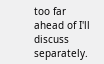too far ahead of I'll discuss separately.